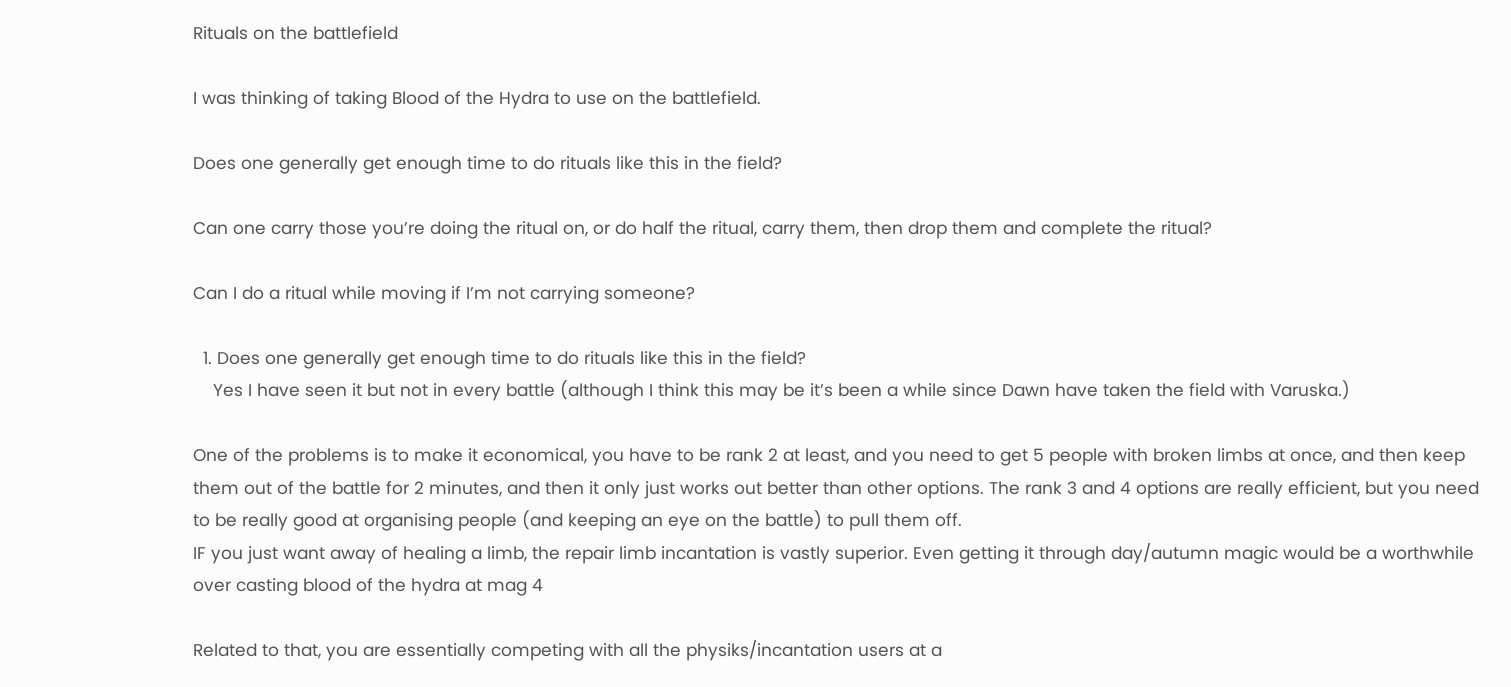Rituals on the battlefield

I was thinking of taking Blood of the Hydra to use on the battlefield.

Does one generally get enough time to do rituals like this in the field?

Can one carry those you’re doing the ritual on, or do half the ritual, carry them, then drop them and complete the ritual?

Can I do a ritual while moving if I’m not carrying someone?

  1. Does one generally get enough time to do rituals like this in the field?
    Yes I have seen it but not in every battle (although I think this may be it’s been a while since Dawn have taken the field with Varuska.)

One of the problems is to make it economical, you have to be rank 2 at least, and you need to get 5 people with broken limbs at once, and then keep them out of the battle for 2 minutes, and then it only just works out better than other options. The rank 3 and 4 options are really efficient, but you need to be really good at organising people (and keeping an eye on the battle) to pull them off.
IF you just want away of healing a limb, the repair limb incantation is vastly superior. Even getting it through day/autumn magic would be a worthwhile over casting blood of the hydra at mag 4

Related to that, you are essentially competing with all the physiks/incantation users at a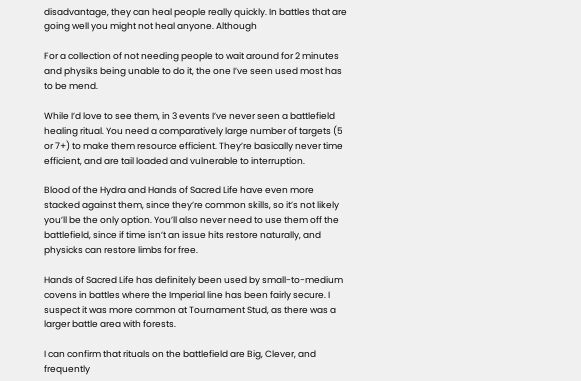disadvantage, they can heal people really quickly. In battles that are going well you might not heal anyone. Although

For a collection of not needing people to wait around for 2 minutes and physiks being unable to do it, the one I’ve seen used most has to be mend.

While I’d love to see them, in 3 events I’ve never seen a battlefield healing ritual. You need a comparatively large number of targets (5 or 7+) to make them resource efficient. They’re basically never time efficient, and are tail loaded and vulnerable to interruption.

Blood of the Hydra and Hands of Sacred Life have even more stacked against them, since they’re common skills, so it’s not likely you’ll be the only option. You’ll also never need to use them off the battlefield, since if time isn’t an issue hits restore naturally, and physicks can restore limbs for free.

Hands of Sacred Life has definitely been used by small-to-medium covens in battles where the Imperial line has been fairly secure. I suspect it was more common at Tournament Stud, as there was a larger battle area with forests.

I can confirm that rituals on the battlefield are Big, Clever, and frequently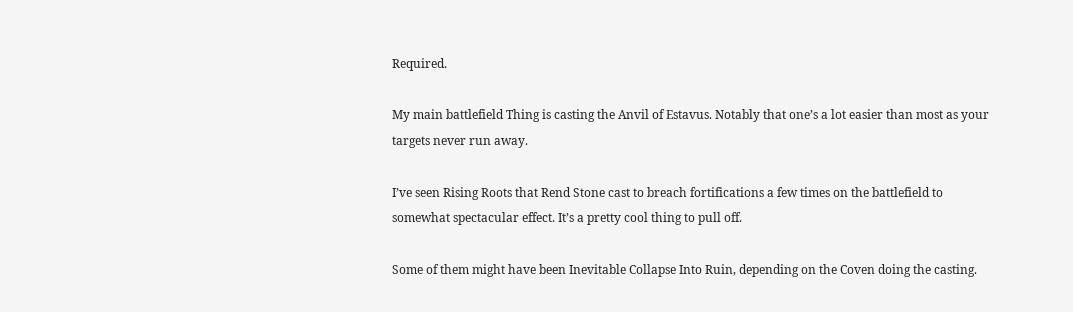Required.

My main battlefield Thing is casting the Anvil of Estavus. Notably that one’s a lot easier than most as your targets never run away.

I’ve seen Rising Roots that Rend Stone cast to breach fortifications a few times on the battlefield to somewhat spectacular effect. It’s a pretty cool thing to pull off.

Some of them might have been Inevitable Collapse Into Ruin, depending on the Coven doing the casting.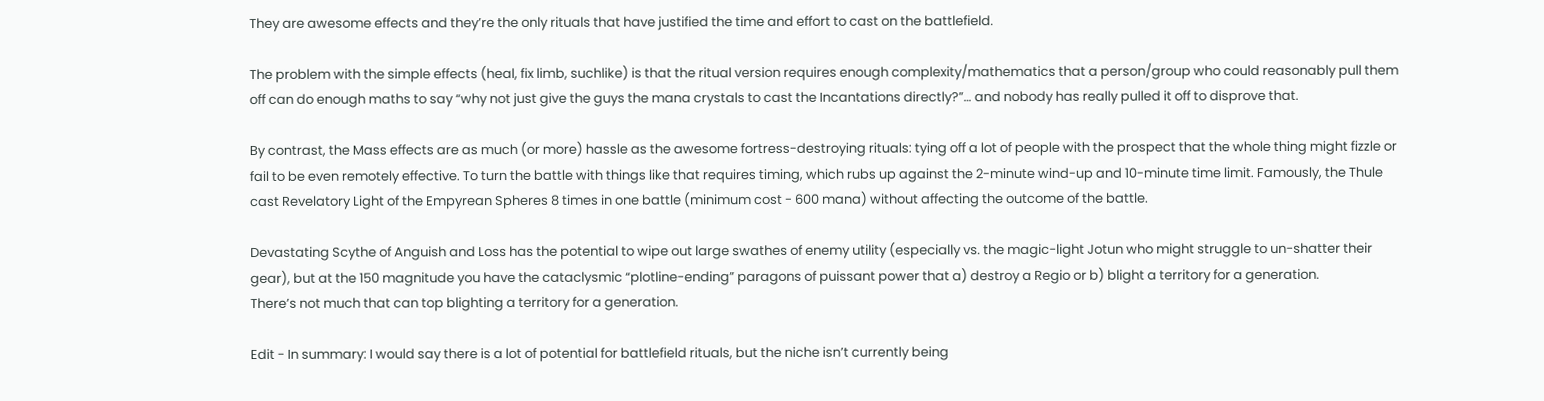They are awesome effects and they’re the only rituals that have justified the time and effort to cast on the battlefield.

The problem with the simple effects (heal, fix limb, suchlike) is that the ritual version requires enough complexity/mathematics that a person/group who could reasonably pull them off can do enough maths to say “why not just give the guys the mana crystals to cast the Incantations directly?”… and nobody has really pulled it off to disprove that.

By contrast, the Mass effects are as much (or more) hassle as the awesome fortress-destroying rituals: tying off a lot of people with the prospect that the whole thing might fizzle or fail to be even remotely effective. To turn the battle with things like that requires timing, which rubs up against the 2-minute wind-up and 10-minute time limit. Famously, the Thule cast Revelatory Light of the Empyrean Spheres 8 times in one battle (minimum cost - 600 mana) without affecting the outcome of the battle.

Devastating Scythe of Anguish and Loss has the potential to wipe out large swathes of enemy utility (especially vs. the magic-light Jotun who might struggle to un-shatter their gear), but at the 150 magnitude you have the cataclysmic “plotline-ending” paragons of puissant power that a) destroy a Regio or b) blight a territory for a generation.
There’s not much that can top blighting a territory for a generation.

Edit - In summary: I would say there is a lot of potential for battlefield rituals, but the niche isn’t currently being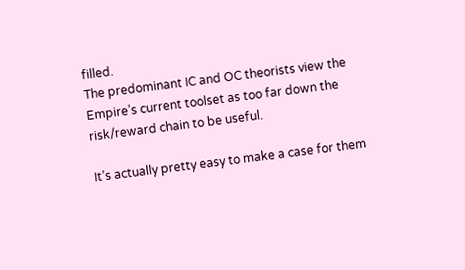filled.
The predominant IC and OC theorists view the Empire’s current toolset as too far down the risk/reward chain to be useful.

It’s actually pretty easy to make a case for them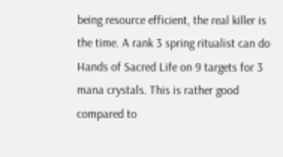being resource efficient, the real killer is the time. A rank 3 spring ritualist can do Hands of Sacred Life on 9 targets for 3 mana crystals. This is rather good compared to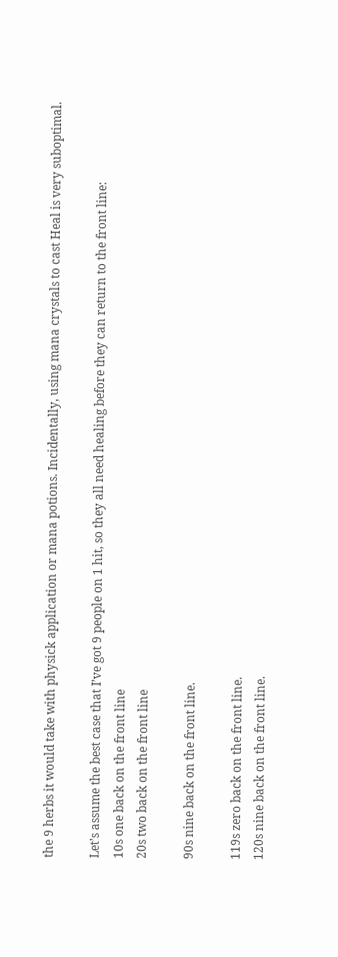the 9 herbs it would take with physick application or mana potions. Incidentally, using mana crystals to cast Heal is very suboptimal.

Let’s assume the best case that I’ve got 9 people on 1 hit, so they all need healing before they can return to the front line:
10s one back on the front line
20s two back on the front line

90s nine back on the front line.

119s zero back on the front line.
120s nine back on the front line.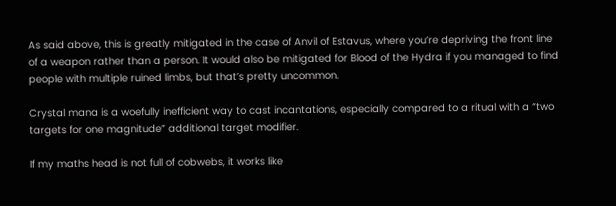As said above, this is greatly mitigated in the case of Anvil of Estavus, where you’re depriving the front line of a weapon rather than a person. It would also be mitigated for Blood of the Hydra if you managed to find people with multiple ruined limbs, but that’s pretty uncommon.

Crystal mana is a woefully inefficient way to cast incantations, especially compared to a ritual with a “two targets for one magnitude” additional target modifier.

If my maths head is not full of cobwebs, it works like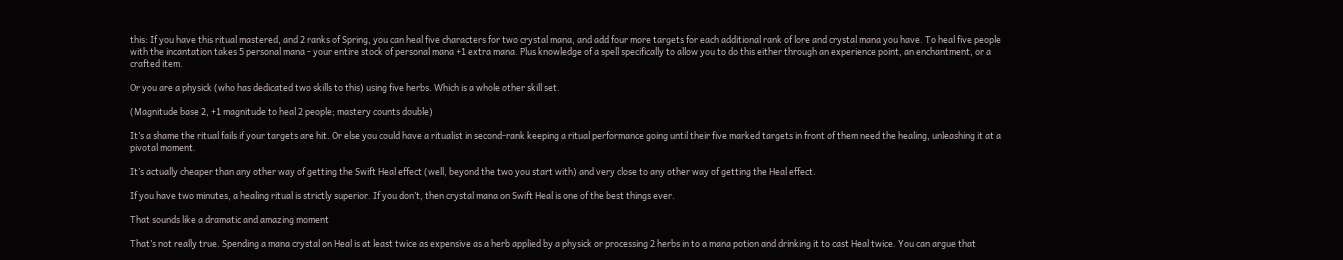this: If you have this ritual mastered, and 2 ranks of Spring, you can heal five characters for two crystal mana, and add four more targets for each additional rank of lore and crystal mana you have. To heal five people with the incantation takes 5 personal mana - your entire stock of personal mana +1 extra mana. Plus knowledge of a spell specifically to allow you to do this either through an experience point, an enchantment, or a crafted item.

Or you are a physick (who has dedicated two skills to this) using five herbs. Which is a whole other skill set.

(Magnitude base 2, +1 magnitude to heal 2 people; mastery counts double)

It’s a shame the ritual fails if your targets are hit. Or else you could have a ritualist in second-rank keeping a ritual performance going until their five marked targets in front of them need the healing, unleashing it at a pivotal moment.

It’s actually cheaper than any other way of getting the Swift Heal effect (well, beyond the two you start with) and very close to any other way of getting the Heal effect.

If you have two minutes, a healing ritual is strictly superior. If you don’t, then crystal mana on Swift Heal is one of the best things ever.

That sounds like a dramatic and amazing moment

That’s not really true. Spending a mana crystal on Heal is at least twice as expensive as a herb applied by a physick or processing 2 herbs in to a mana potion and drinking it to cast Heal twice. You can argue that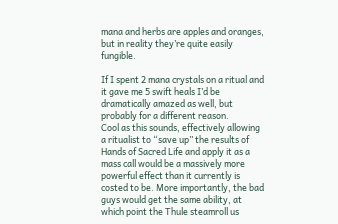mana and herbs are apples and oranges, but in reality they’re quite easily fungible.

If I spent 2 mana crystals on a ritual and it gave me 5 swift heals I’d be dramatically amazed as well, but probably for a different reason.
Cool as this sounds, effectively allowing a ritualist to “save up” the results of Hands of Sacred Life and apply it as a mass call would be a massively more powerful effect than it currently is costed to be. More importantly, the bad guys would get the same ability, at which point the Thule steamroll us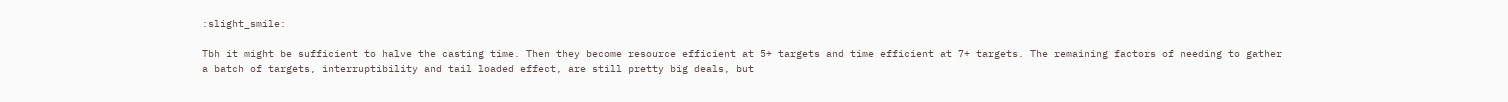:slight_smile:

Tbh it might be sufficient to halve the casting time. Then they become resource efficient at 5+ targets and time efficient at 7+ targets. The remaining factors of needing to gather a batch of targets, interruptibility and tail loaded effect, are still pretty big deals, but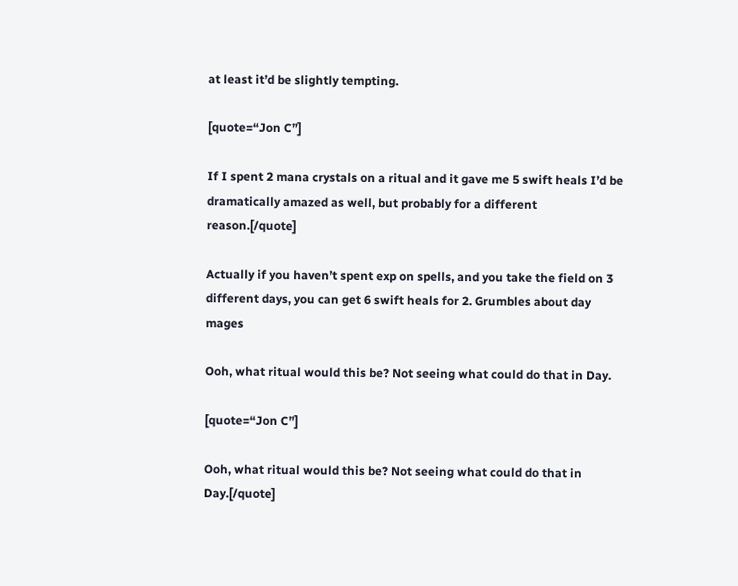at least it’d be slightly tempting.

[quote=“Jon C”]

If I spent 2 mana crystals on a ritual and it gave me 5 swift heals I’d be dramatically amazed as well, but probably for a different reason.[/quote]

Actually if you haven’t spent exp on spells, and you take the field on 3 different days, you can get 6 swift heals for 2. Grumbles about day mages

Ooh, what ritual would this be? Not seeing what could do that in Day.

[quote=“Jon C”]

Ooh, what ritual would this be? Not seeing what could do that in Day.[/quote]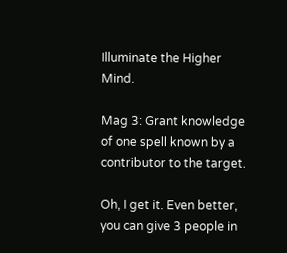Illuminate the Higher Mind.

Mag 3: Grant knowledge of one spell known by a contributor to the target.

Oh, I get it. Even better, you can give 3 people in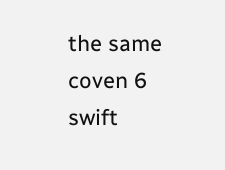the same coven 6 swift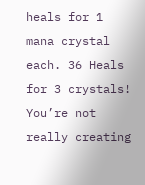heals for 1 mana crystal each. 36 Heals for 3 crystals!
You’re not really creating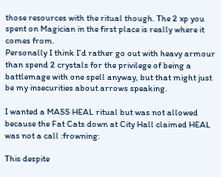those resources with the ritual though. The 2 xp you spent on Magician in the first place is really where it comes from.
Personally I think I’d rather go out with heavy armour than spend 2 crystals for the privilege of being a battlemage with one spell anyway, but that might just be my insecurities about arrows speaking.

I wanted a MASS HEAL ritual but was not allowed because the Fat Cats down at City Hall claimed HEAL was not a call :frowning:

This despite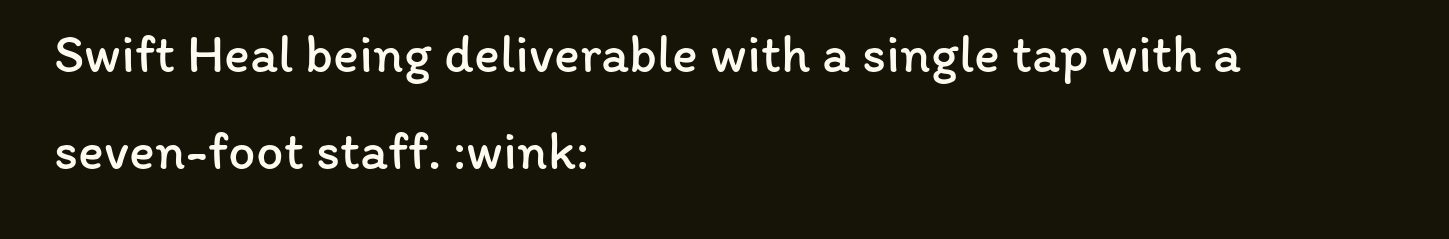Swift Heal being deliverable with a single tap with a seven-foot staff. :wink: